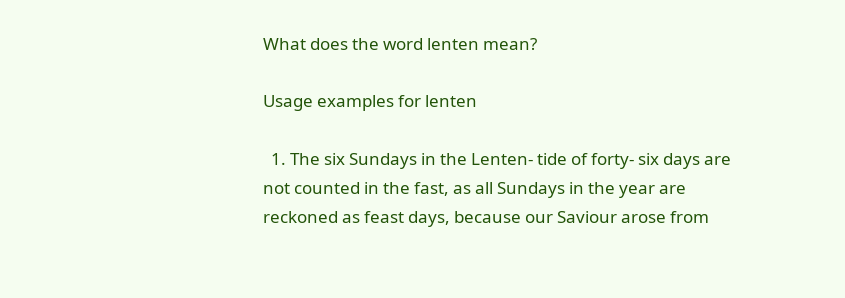What does the word lenten mean?

Usage examples for lenten

  1. The six Sundays in the Lenten- tide of forty- six days are not counted in the fast, as all Sundays in the year are reckoned as feast days, because our Saviour arose from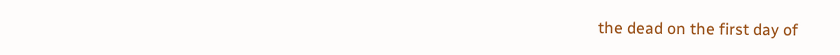the dead on the first day of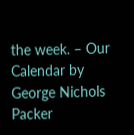the week. – Our Calendar by George Nichols Packer